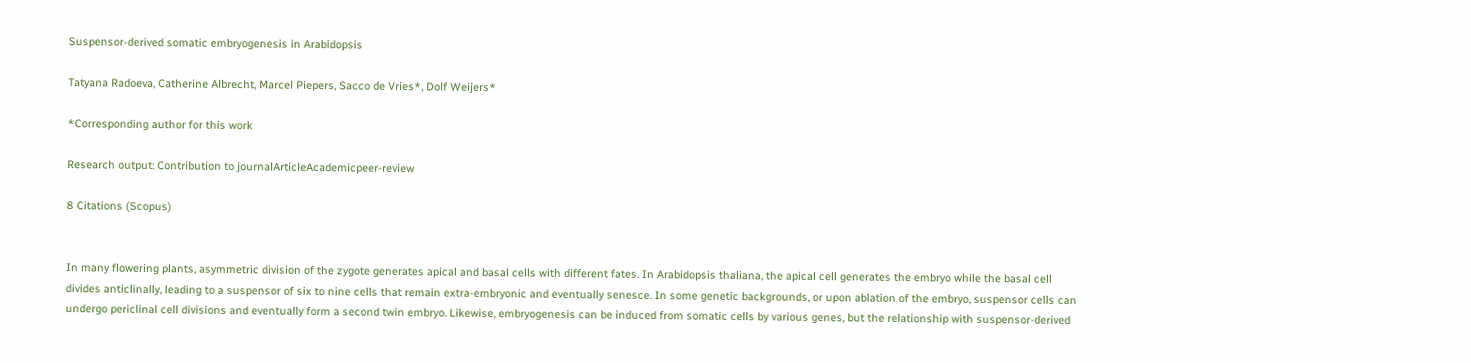Suspensor-derived somatic embryogenesis in Arabidopsis

Tatyana Radoeva, Catherine Albrecht, Marcel Piepers, Sacco de Vries*, Dolf Weijers*

*Corresponding author for this work

Research output: Contribution to journalArticleAcademicpeer-review

8 Citations (Scopus)


In many flowering plants, asymmetric division of the zygote generates apical and basal cells with different fates. In Arabidopsis thaliana, the apical cell generates the embryo while the basal cell divides anticlinally, leading to a suspensor of six to nine cells that remain extra-embryonic and eventually senesce. In some genetic backgrounds, or upon ablation of the embryo, suspensor cells can undergo periclinal cell divisions and eventually form a second twin embryo. Likewise, embryogenesis can be induced from somatic cells by various genes, but the relationship with suspensor-derived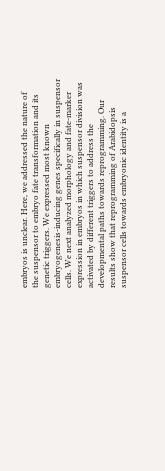embryos is unclear. Here, we addressed the nature of the suspensor to embryo fate transformation and its genetic triggers. We expressed most known embryogenesis-inducing genes specifically in suspensor cells. We next analyzed morphology and fate-marker expression in embryos in which suspensor division was activated by different triggers to address the developmental paths towards reprogramming. Our results show that reprogramming of Arabidopsis suspensor cells towards embryonic identity is a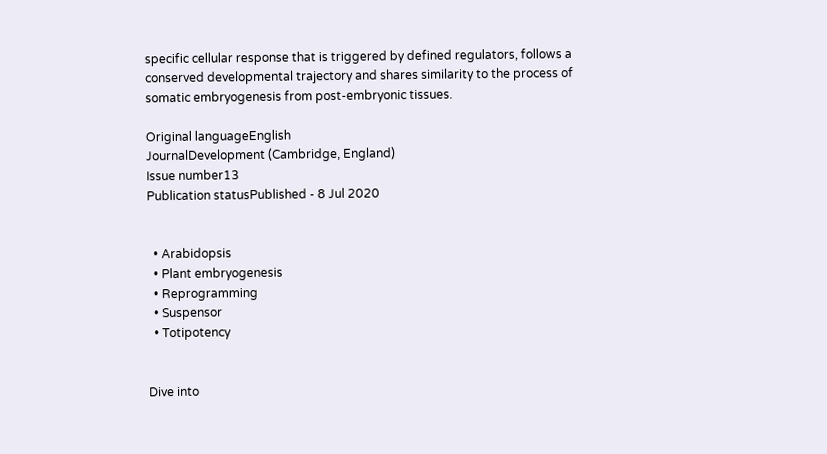specific cellular response that is triggered by defined regulators, follows a conserved developmental trajectory and shares similarity to the process of somatic embryogenesis from post-embryonic tissues.

Original languageEnglish
JournalDevelopment (Cambridge, England)
Issue number13
Publication statusPublished - 8 Jul 2020


  • Arabidopsis
  • Plant embryogenesis
  • Reprogramming
  • Suspensor
  • Totipotency


Dive into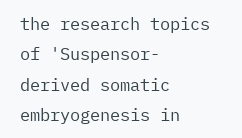the research topics of 'Suspensor-derived somatic embryogenesis in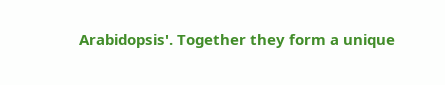Arabidopsis'. Together they form a unique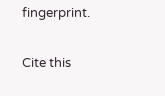fingerprint.

Cite this